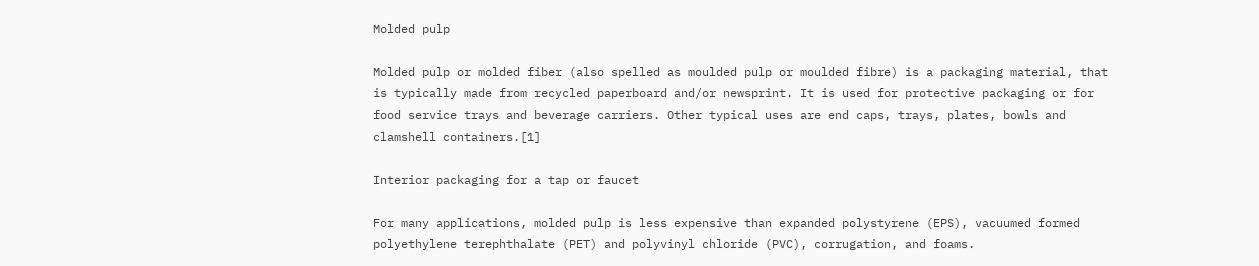Molded pulp

Molded pulp or molded fiber (also spelled as moulded pulp or moulded fibre) is a packaging material, that is typically made from recycled paperboard and/or newsprint. It is used for protective packaging or for food service trays and beverage carriers. Other typical uses are end caps, trays, plates, bowls and clamshell containers.[1]

Interior packaging for a tap or faucet

For many applications, molded pulp is less expensive than expanded polystyrene (EPS), vacuumed formed polyethylene terephthalate (PET) and polyvinyl chloride (PVC), corrugation, and foams.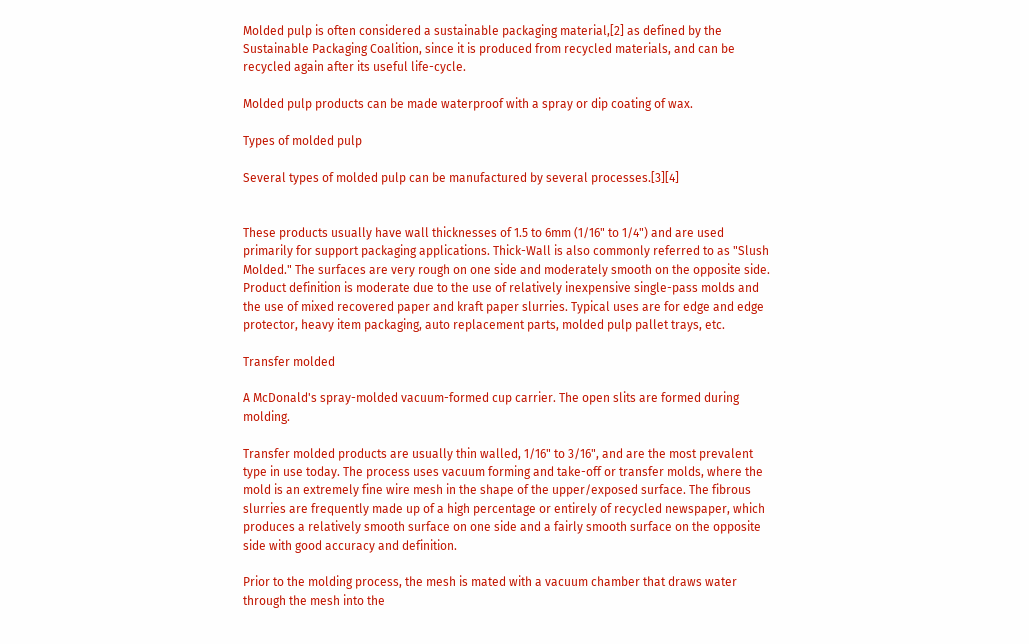Molded pulp is often considered a sustainable packaging material,[2] as defined by the Sustainable Packaging Coalition, since it is produced from recycled materials, and can be recycled again after its useful life-cycle.

Molded pulp products can be made waterproof with a spray or dip coating of wax.

Types of molded pulp

Several types of molded pulp can be manufactured by several processes.[3][4]


These products usually have wall thicknesses of 1.5 to 6mm (1/16" to 1/4") and are used primarily for support packaging applications. Thick-Wall is also commonly referred to as "Slush Molded." The surfaces are very rough on one side and moderately smooth on the opposite side. Product definition is moderate due to the use of relatively inexpensive single-pass molds and the use of mixed recovered paper and kraft paper slurries. Typical uses are for edge and edge protector, heavy item packaging, auto replacement parts, molded pulp pallet trays, etc.

Transfer molded

A McDonald's spray-molded vacuum-formed cup carrier. The open slits are formed during molding.

Transfer molded products are usually thin walled, 1/16" to 3/16", and are the most prevalent type in use today. The process uses vacuum forming and take-off or transfer molds, where the mold is an extremely fine wire mesh in the shape of the upper/exposed surface. The fibrous slurries are frequently made up of a high percentage or entirely of recycled newspaper, which produces a relatively smooth surface on one side and a fairly smooth surface on the opposite side with good accuracy and definition.

Prior to the molding process, the mesh is mated with a vacuum chamber that draws water through the mesh into the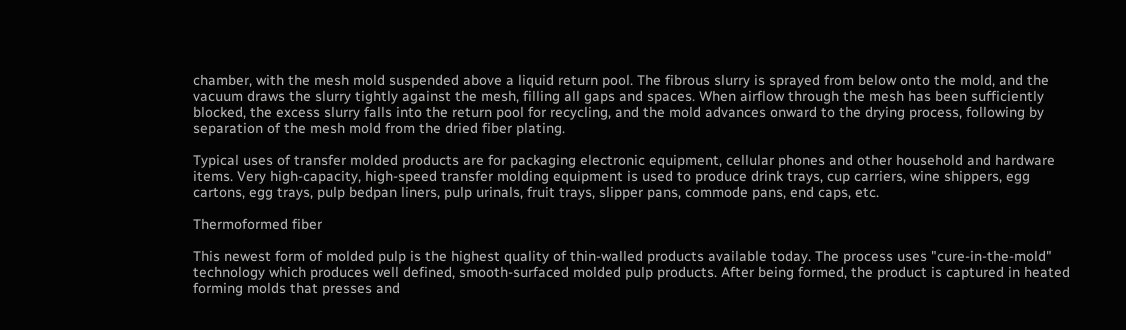chamber, with the mesh mold suspended above a liquid return pool. The fibrous slurry is sprayed from below onto the mold, and the vacuum draws the slurry tightly against the mesh, filling all gaps and spaces. When airflow through the mesh has been sufficiently blocked, the excess slurry falls into the return pool for recycling, and the mold advances onward to the drying process, following by separation of the mesh mold from the dried fiber plating.

Typical uses of transfer molded products are for packaging electronic equipment, cellular phones and other household and hardware items. Very high-capacity, high-speed transfer molding equipment is used to produce drink trays, cup carriers, wine shippers, egg cartons, egg trays, pulp bedpan liners, pulp urinals, fruit trays, slipper pans, commode pans, end caps, etc.

Thermoformed fiber

This newest form of molded pulp is the highest quality of thin-walled products available today. The process uses "cure-in-the-mold" technology which produces well defined, smooth-surfaced molded pulp products. After being formed, the product is captured in heated forming molds that presses and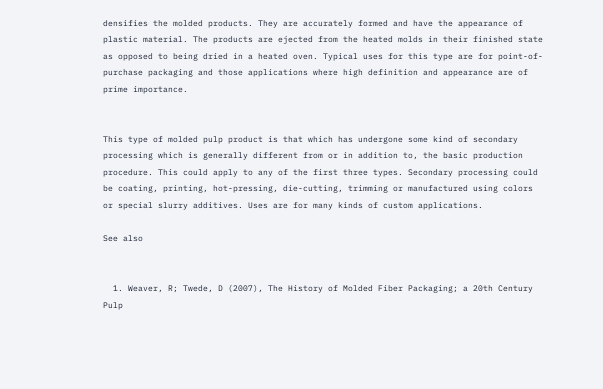densifies the molded products. They are accurately formed and have the appearance of plastic material. The products are ejected from the heated molds in their finished state as opposed to being dried in a heated oven. Typical uses for this type are for point-of-purchase packaging and those applications where high definition and appearance are of prime importance.


This type of molded pulp product is that which has undergone some kind of secondary processing which is generally different from or in addition to, the basic production procedure. This could apply to any of the first three types. Secondary processing could be coating, printing, hot-pressing, die-cutting, trimming or manufactured using colors or special slurry additives. Uses are for many kinds of custom applications.

See also


  1. Weaver, R; Twede, D (2007), The History of Molded Fiber Packaging; a 20th Century Pulp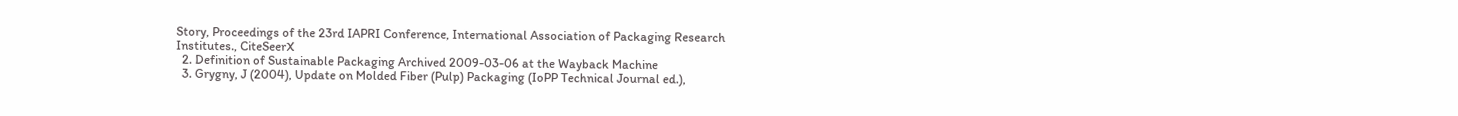Story, Proceedings of the 23rd IAPRI Conference, International Association of Packaging Research Institutes., CiteSeerX
  2. Definition of Sustainable Packaging Archived 2009-03-06 at the Wayback Machine
  3. Grygny, J (2004), Update on Molded Fiber (Pulp) Packaging (IoPP Technical Journal ed.),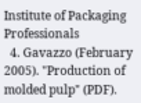Institute of Packaging Professionals
  4. Gavazzo (February 2005). "Production of molded pulp" (PDF).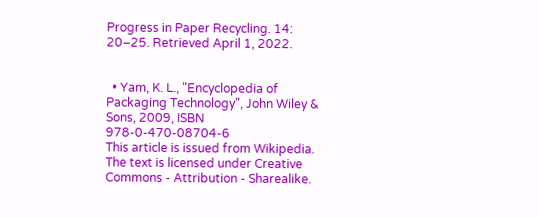Progress in Paper Recycling. 14: 20–25. Retrieved April 1, 2022.


  • Yam, K. L., "Encyclopedia of Packaging Technology", John Wiley & Sons, 2009, ISBN 978-0-470-08704-6
This article is issued from Wikipedia. The text is licensed under Creative Commons - Attribution - Sharealike.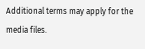Additional terms may apply for the media files.